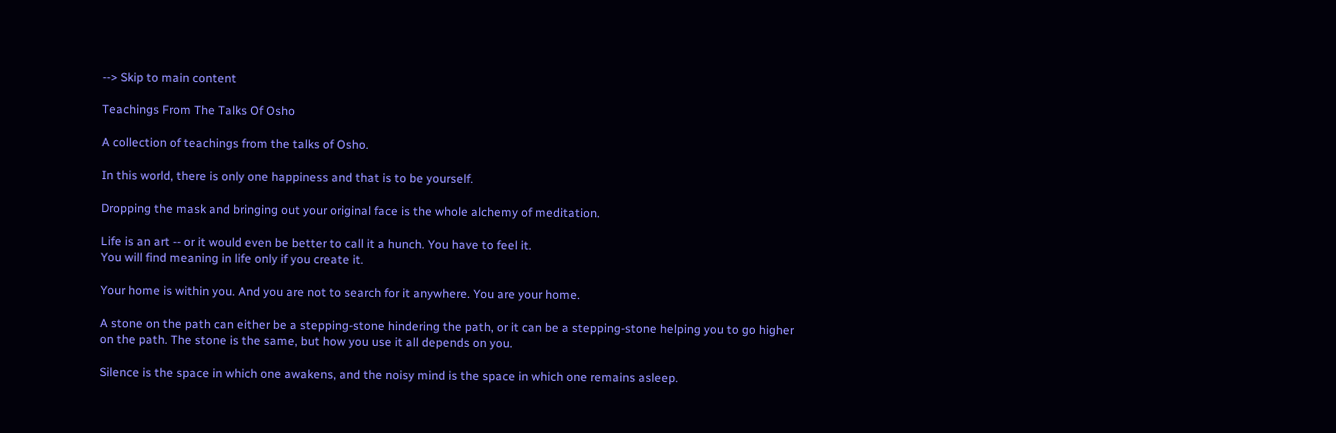--> Skip to main content

Teachings From The Talks Of Osho

A collection of teachings from the talks of Osho.

In this world, there is only one happiness and that is to be yourself.

Dropping the mask and bringing out your original face is the whole alchemy of meditation.

Life is an art -- or it would even be better to call it a hunch. You have to feel it.
You will find meaning in life only if you create it.

Your home is within you. And you are not to search for it anywhere. You are your home.

A stone on the path can either be a stepping-stone hindering the path, or it can be a stepping-stone helping you to go higher on the path. The stone is the same, but how you use it all depends on you.

Silence is the space in which one awakens, and the noisy mind is the space in which one remains asleep.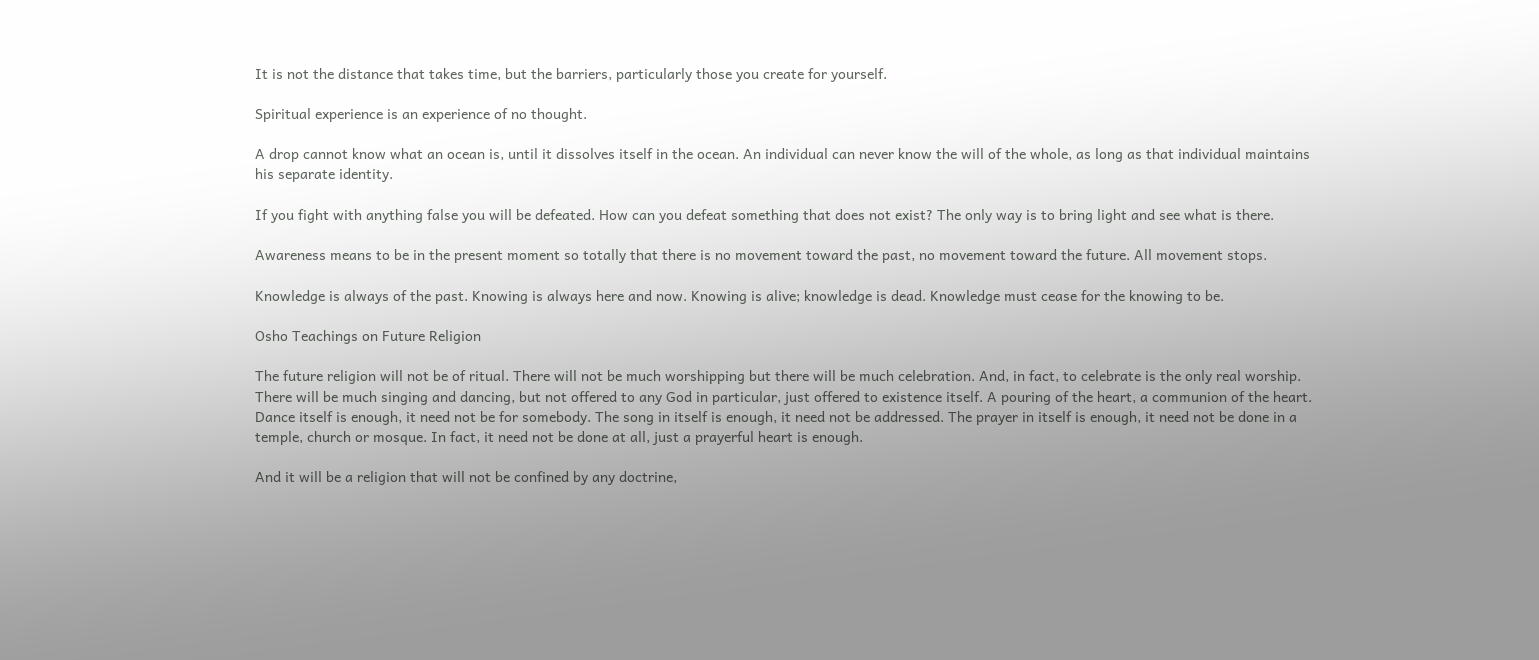It is not the distance that takes time, but the barriers, particularly those you create for yourself.

Spiritual experience is an experience of no thought.

A drop cannot know what an ocean is, until it dissolves itself in the ocean. An individual can never know the will of the whole, as long as that individual maintains his separate identity.

If you fight with anything false you will be defeated. How can you defeat something that does not exist? The only way is to bring light and see what is there.

Awareness means to be in the present moment so totally that there is no movement toward the past, no movement toward the future. All movement stops.

Knowledge is always of the past. Knowing is always here and now. Knowing is alive; knowledge is dead. Knowledge must cease for the knowing to be.

Osho Teachings on Future Religion

The future religion will not be of ritual. There will not be much worshipping but there will be much celebration. And, in fact, to celebrate is the only real worship. There will be much singing and dancing, but not offered to any God in particular, just offered to existence itself. A pouring of the heart, a communion of the heart. Dance itself is enough, it need not be for somebody. The song in itself is enough, it need not be addressed. The prayer in itself is enough, it need not be done in a temple, church or mosque. In fact, it need not be done at all, just a prayerful heart is enough.

And it will be a religion that will not be confined by any doctrine,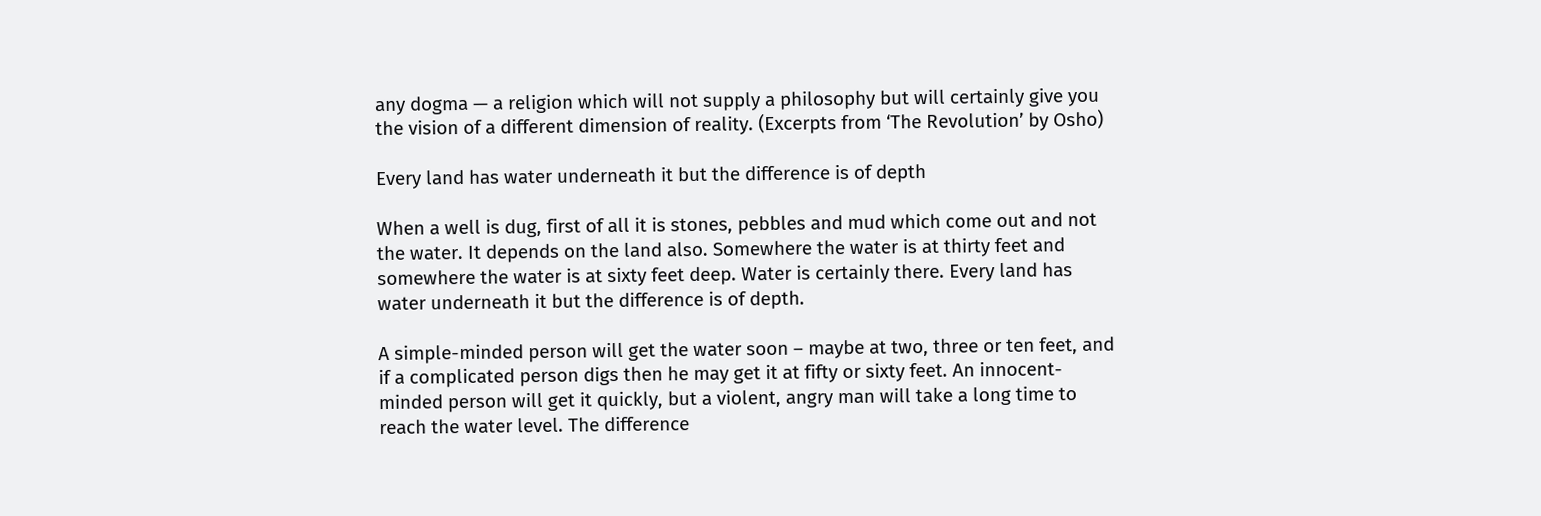any dogma — a religion which will not supply a philosophy but will certainly give you the vision of a different dimension of reality. (Excerpts from ‘The Revolution’ by Osho)

Every land has water underneath it but the difference is of depth

When a well is dug, first of all it is stones, pebbles and mud which come out and not the water. It depends on the land also. Somewhere the water is at thirty feet and somewhere the water is at sixty feet deep. Water is certainly there. Every land has water underneath it but the difference is of depth.

A simple-minded person will get the water soon – maybe at two, three or ten feet, and if a complicated person digs then he may get it at fifty or sixty feet. An innocent-minded person will get it quickly, but a violent, angry man will take a long time to reach the water level. The difference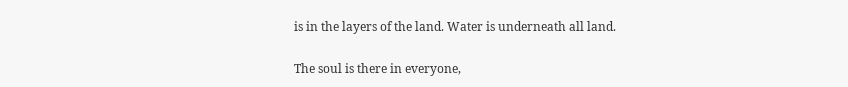is in the layers of the land. Water is underneath all land.

The soul is there in everyone,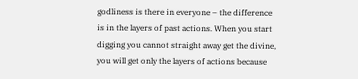godliness is there in everyone – the difference is in the layers of past actions. When you start digging you cannot straight away get the divine, you will get only the layers of actions because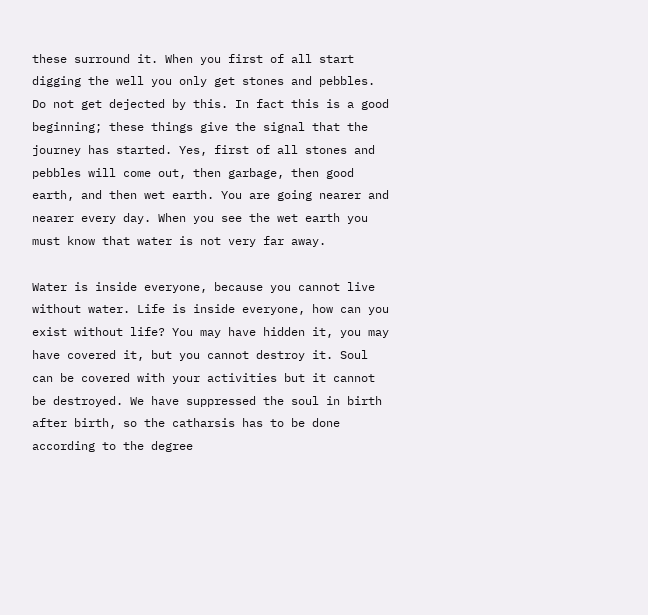these surround it. When you first of all start digging the well you only get stones and pebbles. Do not get dejected by this. In fact this is a good beginning; these things give the signal that the journey has started. Yes, first of all stones and pebbles will come out, then garbage, then good earth, and then wet earth. You are going nearer and nearer every day. When you see the wet earth you must know that water is not very far away.

Water is inside everyone, because you cannot live without water. Life is inside everyone, how can you exist without life? You may have hidden it, you may have covered it, but you cannot destroy it. Soul can be covered with your activities but it cannot be destroyed. We have suppressed the soul in birth after birth, so the catharsis has to be done according to the degree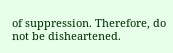of suppression. Therefore, do not be disheartened.